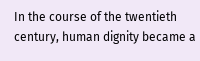In the course of the twentieth century, human dignity became a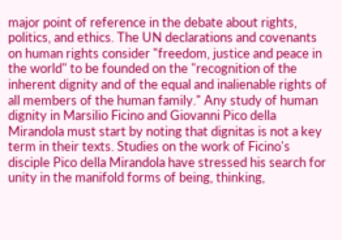major point of reference in the debate about rights, politics, and ethics. The UN declarations and covenants on human rights consider "freedom, justice and peace in the world" to be founded on the "recognition of the inherent dignity and of the equal and inalienable rights of all members of the human family." Any study of human dignity in Marsilio Ficino and Giovanni Pico della Mirandola must start by noting that dignitas is not a key term in their texts. Studies on the work of Ficino's disciple Pico della Mirandola have stressed his search for unity in the manifold forms of being, thinking,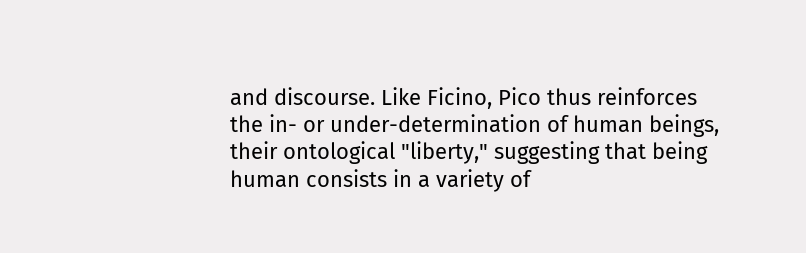and discourse. Like Ficino, Pico thus reinforces the in- or under-determination of human beings, their ontological "liberty," suggesting that being human consists in a variety of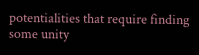potentialities that require finding some unity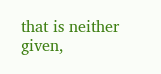that is neither given,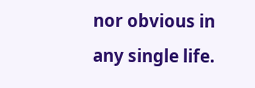nor obvious in any single life.